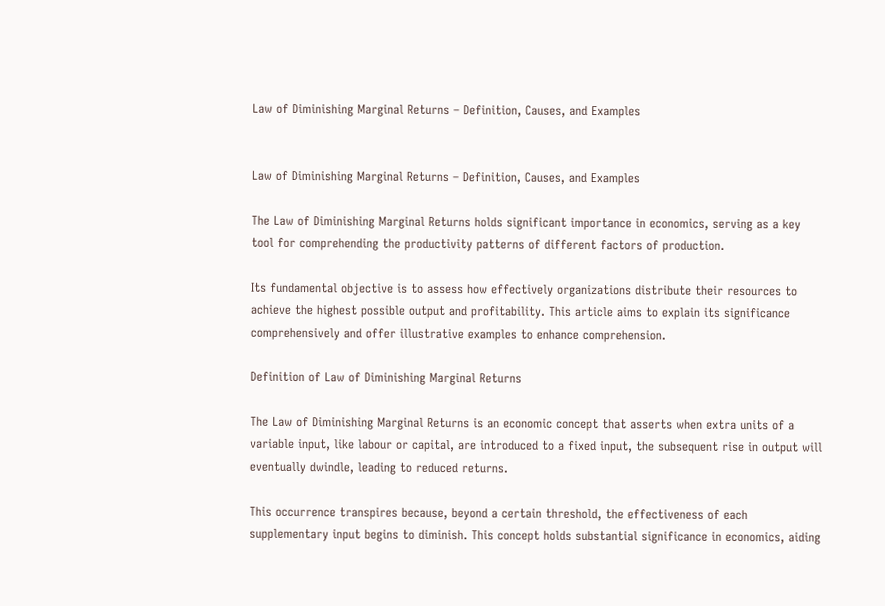Law of Diminishing Marginal Returns – Definition, Causes, and Examples


Law of Diminishing Marginal Returns – Definition, Causes, and Examples

The Law of Diminishing Marginal Returns holds significant importance in economics, serving as a key tool for comprehending the productivity patterns of different factors of production.

Its fundamental objective is to assess how effectively organizations distribute their resources to achieve the highest possible output and profitability. This article aims to explain its significance comprehensively and offer illustrative examples to enhance comprehension.

Definition of Law of Diminishing Marginal Returns

The Law of Diminishing Marginal Returns is an economic concept that asserts when extra units of a variable input, like labour or capital, are introduced to a fixed input, the subsequent rise in output will eventually dwindle, leading to reduced returns.

This occurrence transpires because, beyond a certain threshold, the effectiveness of each supplementary input begins to diminish. This concept holds substantial significance in economics, aiding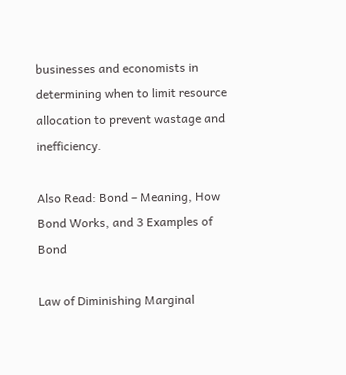businesses and economists in determining when to limit resource allocation to prevent wastage and inefficiency.

Also Read: Bond – Meaning, How Bond Works, and 3 Examples of Bond

Law of Diminishing Marginal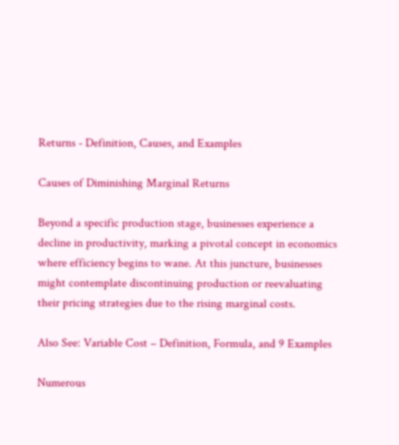Returns - Definition, Causes, and Examples

Causes of Diminishing Marginal Returns

Beyond a specific production stage, businesses experience a decline in productivity, marking a pivotal concept in economics where efficiency begins to wane. At this juncture, businesses might contemplate discontinuing production or reevaluating their pricing strategies due to the rising marginal costs.

Also See: Variable Cost – Definition, Formula, and 9 Examples

Numerous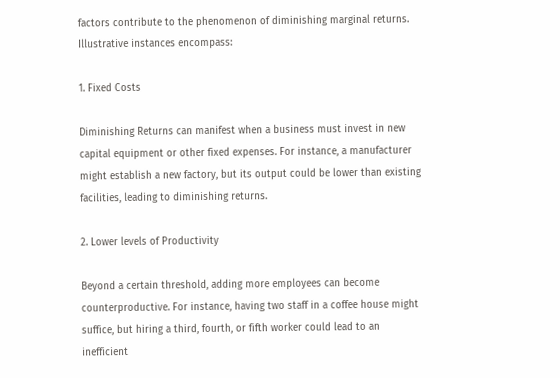factors contribute to the phenomenon of diminishing marginal returns. Illustrative instances encompass:

1. Fixed Costs

Diminishing Returns can manifest when a business must invest in new capital equipment or other fixed expenses. For instance, a manufacturer might establish a new factory, but its output could be lower than existing facilities, leading to diminishing returns.

2. Lower levels of Productivity

Beyond a certain threshold, adding more employees can become counterproductive. For instance, having two staff in a coffee house might suffice, but hiring a third, fourth, or fifth worker could lead to an inefficient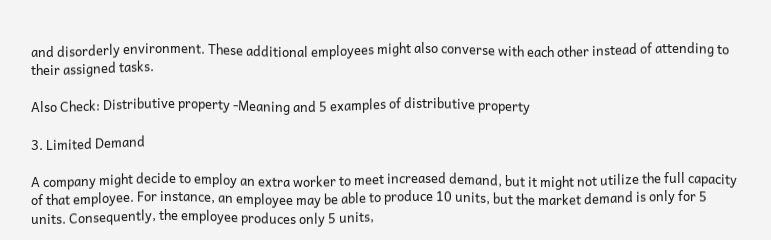and disorderly environment. These additional employees might also converse with each other instead of attending to their assigned tasks.

Also Check: Distributive property -Meaning and 5 examples of distributive property

3. Limited Demand

A company might decide to employ an extra worker to meet increased demand, but it might not utilize the full capacity of that employee. For instance, an employee may be able to produce 10 units, but the market demand is only for 5 units. Consequently, the employee produces only 5 units,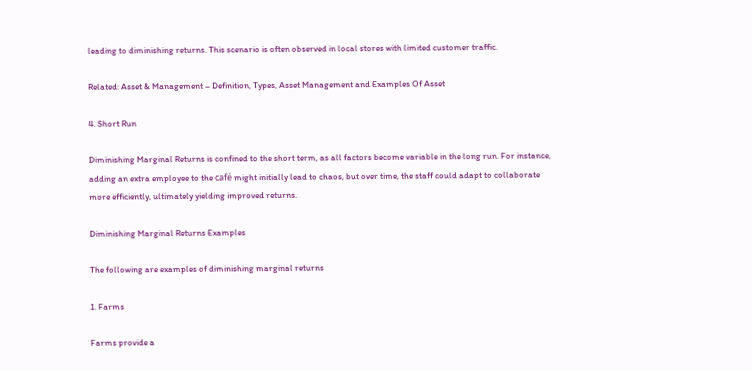leading to diminishing returns. This scenario is often observed in local stores with limited customer traffic.

Related: Asset & Management – Definition, Types, Asset Management and Examples Of Asset

4. Short Run

Diminishing Marginal Returns is confined to the short term, as all factors become variable in the long run. For instance, adding an extra employee to the café might initially lead to chaos, but over time, the staff could adapt to collaborate more efficiently, ultimately yielding improved returns.

Diminishing Marginal Returns Examples

The following are examples of diminishing marginal returns

1. Farms

Farms provide a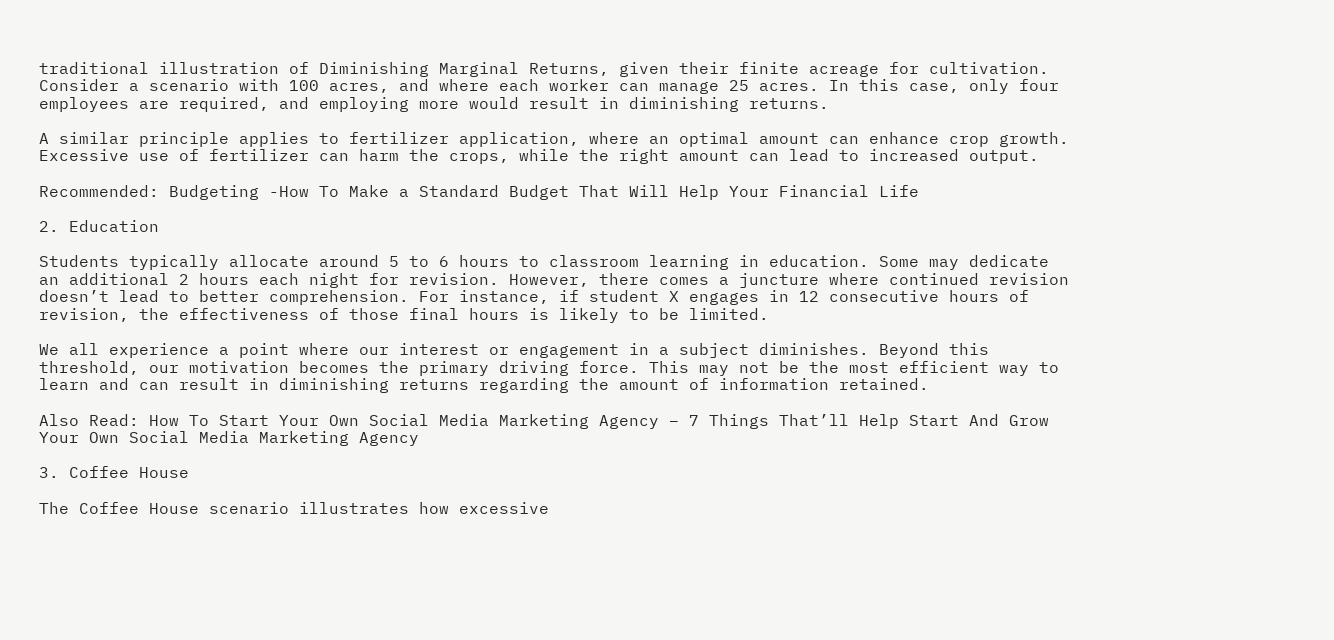traditional illustration of Diminishing Marginal Returns, given their finite acreage for cultivation. Consider a scenario with 100 acres, and where each worker can manage 25 acres. In this case, only four employees are required, and employing more would result in diminishing returns.

A similar principle applies to fertilizer application, where an optimal amount can enhance crop growth. Excessive use of fertilizer can harm the crops, while the right amount can lead to increased output.

Recommended: Budgeting -How To Make a Standard Budget That Will Help Your Financial Life

2. Education

Students typically allocate around 5 to 6 hours to classroom learning in education. Some may dedicate an additional 2 hours each night for revision. However, there comes a juncture where continued revision doesn’t lead to better comprehension. For instance, if student X engages in 12 consecutive hours of revision, the effectiveness of those final hours is likely to be limited.

We all experience a point where our interest or engagement in a subject diminishes. Beyond this threshold, our motivation becomes the primary driving force. This may not be the most efficient way to learn and can result in diminishing returns regarding the amount of information retained.

Also Read: How To Start Your Own Social Media Marketing Agency – 7 Things That’ll Help Start And Grow Your Own Social Media Marketing Agency

3. Coffee House

The Coffee House scenario illustrates how excessive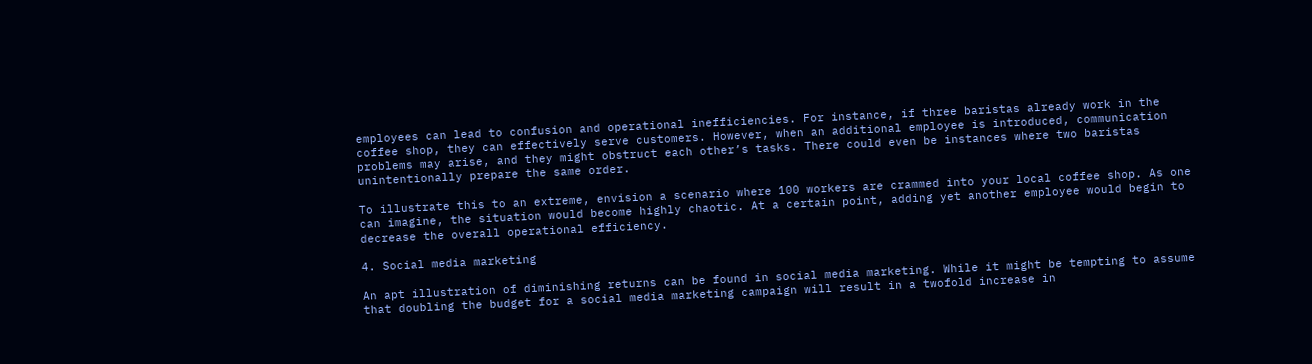employees can lead to confusion and operational inefficiencies. For instance, if three baristas already work in the coffee shop, they can effectively serve customers. However, when an additional employee is introduced, communication problems may arise, and they might obstruct each other’s tasks. There could even be instances where two baristas unintentionally prepare the same order.

To illustrate this to an extreme, envision a scenario where 100 workers are crammed into your local coffee shop. As one can imagine, the situation would become highly chaotic. At a certain point, adding yet another employee would begin to decrease the overall operational efficiency.

4. Social media marketing

An apt illustration of diminishing returns can be found in social media marketing. While it might be tempting to assume that doubling the budget for a social media marketing campaign will result in a twofold increase in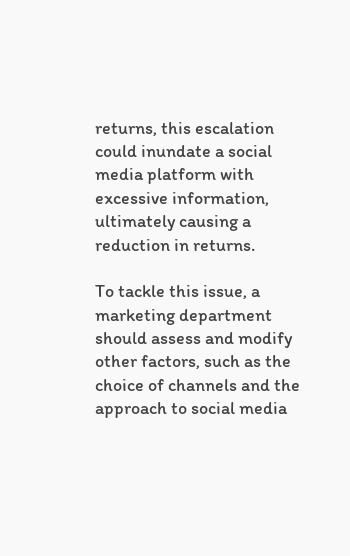returns, this escalation could inundate a social media platform with excessive information, ultimately causing a reduction in returns.

To tackle this issue, a marketing department should assess and modify other factors, such as the choice of channels and the approach to social media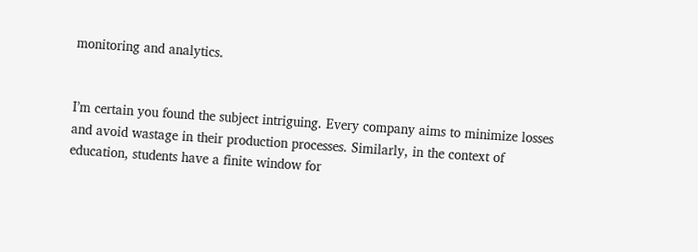monitoring and analytics.


I’m certain you found the subject intriguing. Every company aims to minimize losses and avoid wastage in their production processes. Similarly, in the context of education, students have a finite window for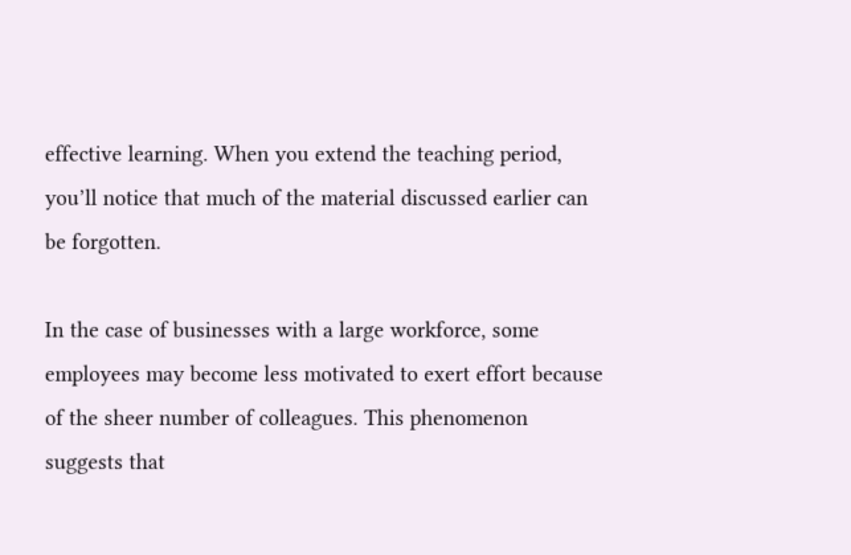effective learning. When you extend the teaching period, you’ll notice that much of the material discussed earlier can be forgotten.

In the case of businesses with a large workforce, some employees may become less motivated to exert effort because of the sheer number of colleagues. This phenomenon suggests that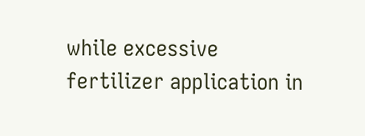while excessive fertilizer application in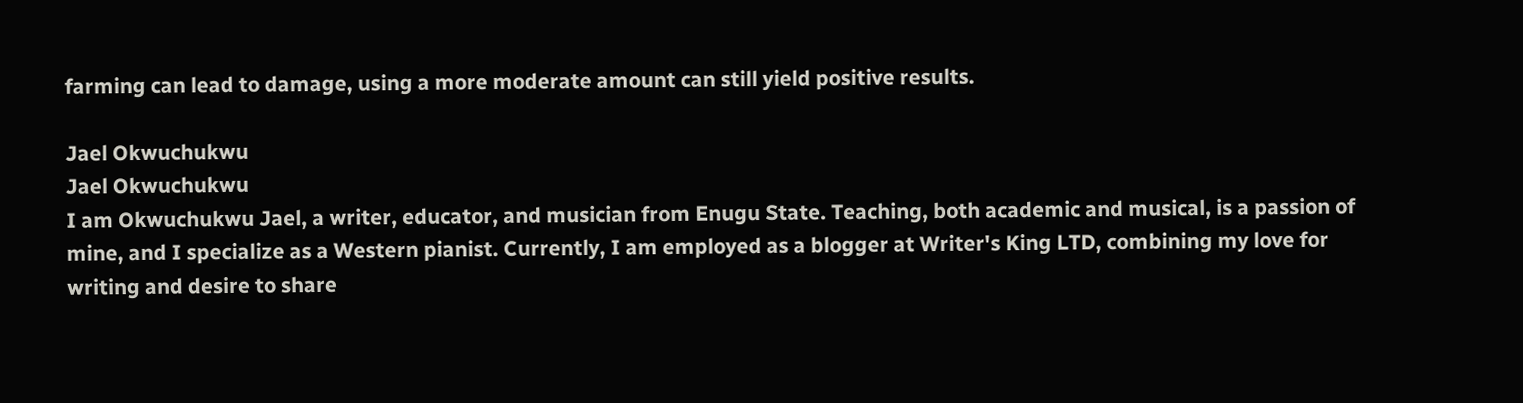farming can lead to damage, using a more moderate amount can still yield positive results.

Jael Okwuchukwu
Jael Okwuchukwu
I am Okwuchukwu Jael, a writer, educator, and musician from Enugu State. Teaching, both academic and musical, is a passion of mine, and I specialize as a Western pianist. Currently, I am employed as a blogger at Writer's King LTD, combining my love for writing and desire to share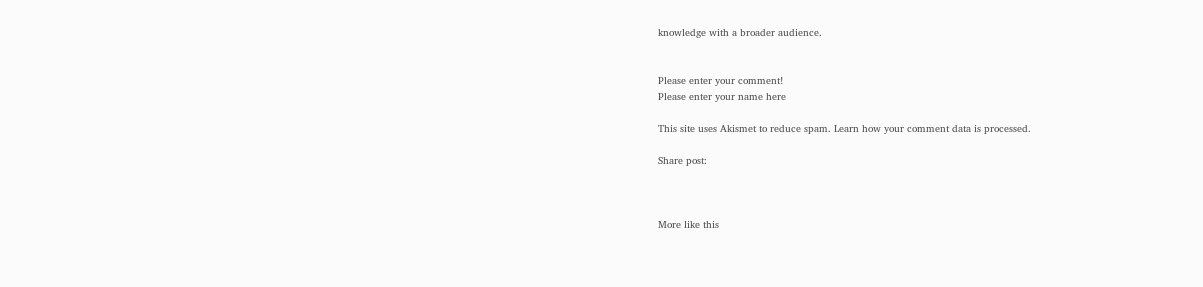knowledge with a broader audience.


Please enter your comment!
Please enter your name here

This site uses Akismet to reduce spam. Learn how your comment data is processed.

Share post:



More like this